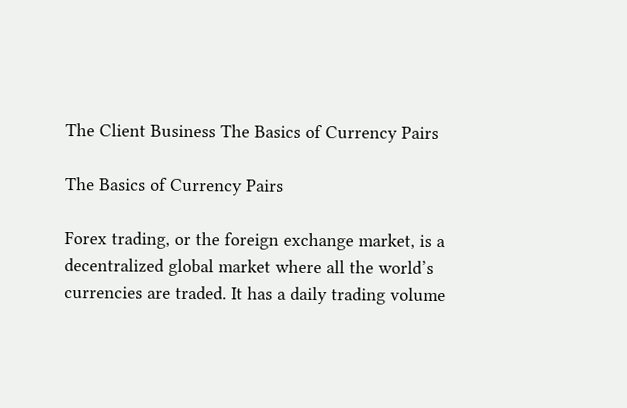The Client Business The Basics of Currency Pairs

The Basics of Currency Pairs

Forex trading, or the foreign exchange market, is a decentralized global market where all the world’s currencies are traded. It has a daily trading volume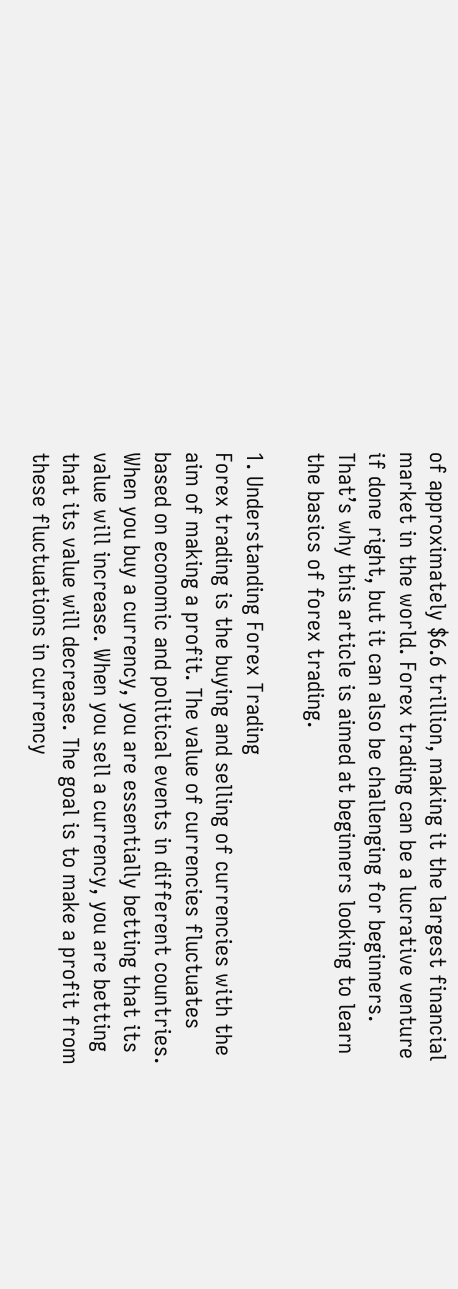of approximately $6.6 trillion, making it the largest financial market in the world. Forex trading can be a lucrative venture if done right, but it can also be challenging for beginners. That’s why this article is aimed at beginners looking to learn the basics of forex trading.

1. Understanding Forex Trading
Forex trading is the buying and selling of currencies with the aim of making a profit. The value of currencies fluctuates based on economic and political events in different countries. When you buy a currency, you are essentially betting that its value will increase. When you sell a currency, you are betting that its value will decrease. The goal is to make a profit from these fluctuations in currency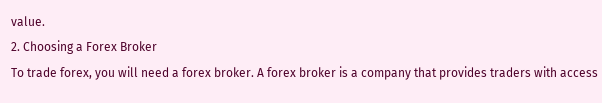value.
2. Choosing a Forex Broker
To trade forex, you will need a forex broker. A forex broker is a company that provides traders with access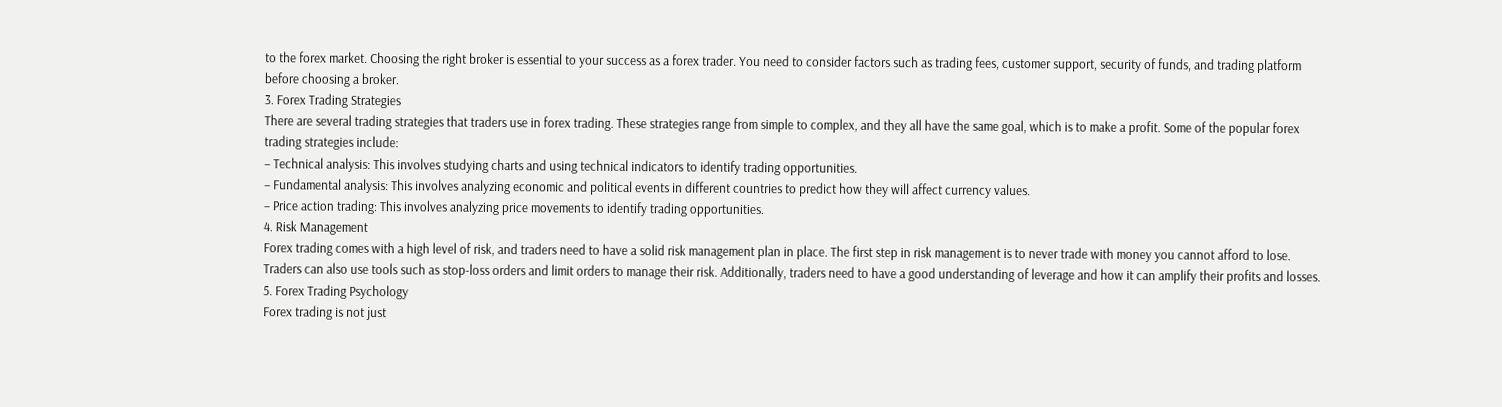to the forex market. Choosing the right broker is essential to your success as a forex trader. You need to consider factors such as trading fees, customer support, security of funds, and trading platform before choosing a broker.
3. Forex Trading Strategies
There are several trading strategies that traders use in forex trading. These strategies range from simple to complex, and they all have the same goal, which is to make a profit. Some of the popular forex trading strategies include:
– Technical analysis: This involves studying charts and using technical indicators to identify trading opportunities.
– Fundamental analysis: This involves analyzing economic and political events in different countries to predict how they will affect currency values.
– Price action trading: This involves analyzing price movements to identify trading opportunities.
4. Risk Management
Forex trading comes with a high level of risk, and traders need to have a solid risk management plan in place. The first step in risk management is to never trade with money you cannot afford to lose. Traders can also use tools such as stop-loss orders and limit orders to manage their risk. Additionally, traders need to have a good understanding of leverage and how it can amplify their profits and losses.
5. Forex Trading Psychology
Forex trading is not just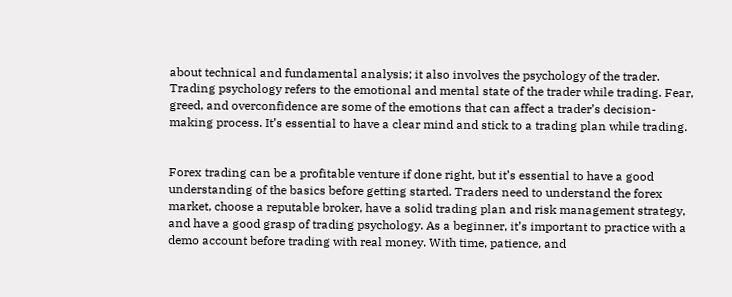about technical and fundamental analysis; it also involves the psychology of the trader. Trading psychology refers to the emotional and mental state of the trader while trading. Fear, greed, and overconfidence are some of the emotions that can affect a trader’s decision-making process. It’s essential to have a clear mind and stick to a trading plan while trading.


Forex trading can be a profitable venture if done right, but it’s essential to have a good understanding of the basics before getting started. Traders need to understand the forex market, choose a reputable broker, have a solid trading plan and risk management strategy, and have a good grasp of trading psychology. As a beginner, it’s important to practice with a demo account before trading with real money. With time, patience, and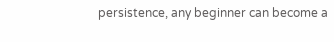persistence, any beginner can become a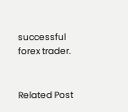successful forex trader.


Related Post